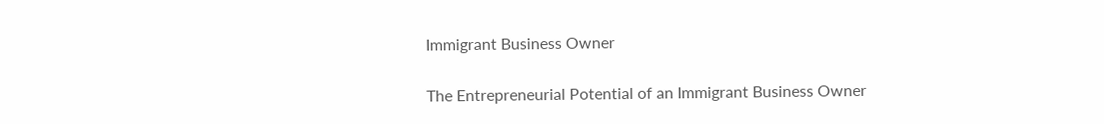Immigrant Business Owner

The Entrepreneurial Potential of an Immigrant Business Owner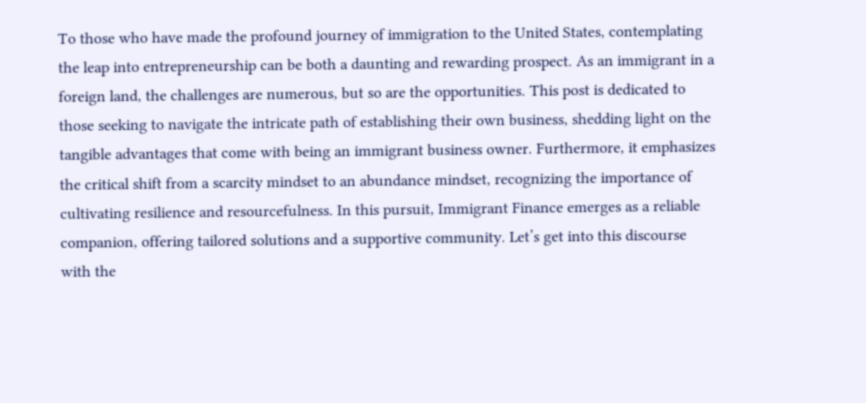To those who have made the profound journey of immigration to the United States, contemplating the leap into entrepreneurship can be both a daunting and rewarding prospect. As an immigrant in a foreign land, the challenges are numerous, but so are the opportunities. This post is dedicated to those seeking to navigate the intricate path of establishing their own business, shedding light on the tangible advantages that come with being an immigrant business owner. Furthermore, it emphasizes the critical shift from a scarcity mindset to an abundance mindset, recognizing the importance of cultivating resilience and resourcefulness. In this pursuit, Immigrant Finance emerges as a reliable companion, offering tailored solutions and a supportive community. Let’s get into this discourse with the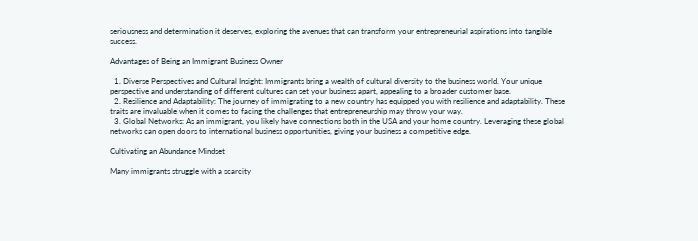seriousness and determination it deserves, exploring the avenues that can transform your entrepreneurial aspirations into tangible success.

Advantages of Being an Immigrant Business Owner

  1. Diverse Perspectives and Cultural Insight: Immigrants bring a wealth of cultural diversity to the business world. Your unique perspective and understanding of different cultures can set your business apart, appealing to a broader customer base.
  2. Resilience and Adaptability: The journey of immigrating to a new country has equipped you with resilience and adaptability. These traits are invaluable when it comes to facing the challenges that entrepreneurship may throw your way.
  3. Global Networks: As an immigrant, you likely have connections both in the USA and your home country. Leveraging these global networks can open doors to international business opportunities, giving your business a competitive edge.

Cultivating an Abundance Mindset

Many immigrants struggle with a scarcity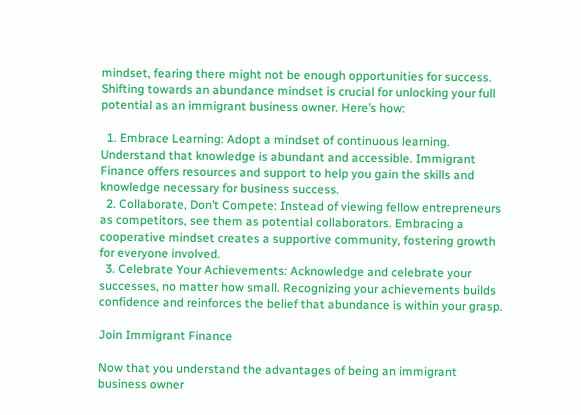mindset, fearing there might not be enough opportunities for success. Shifting towards an abundance mindset is crucial for unlocking your full potential as an immigrant business owner. Here’s how:

  1. Embrace Learning: Adopt a mindset of continuous learning. Understand that knowledge is abundant and accessible. Immigrant Finance offers resources and support to help you gain the skills and knowledge necessary for business success.
  2. Collaborate, Don’t Compete: Instead of viewing fellow entrepreneurs as competitors, see them as potential collaborators. Embracing a cooperative mindset creates a supportive community, fostering growth for everyone involved.
  3. Celebrate Your Achievements: Acknowledge and celebrate your successes, no matter how small. Recognizing your achievements builds confidence and reinforces the belief that abundance is within your grasp.

Join Immigrant Finance

Now that you understand the advantages of being an immigrant business owner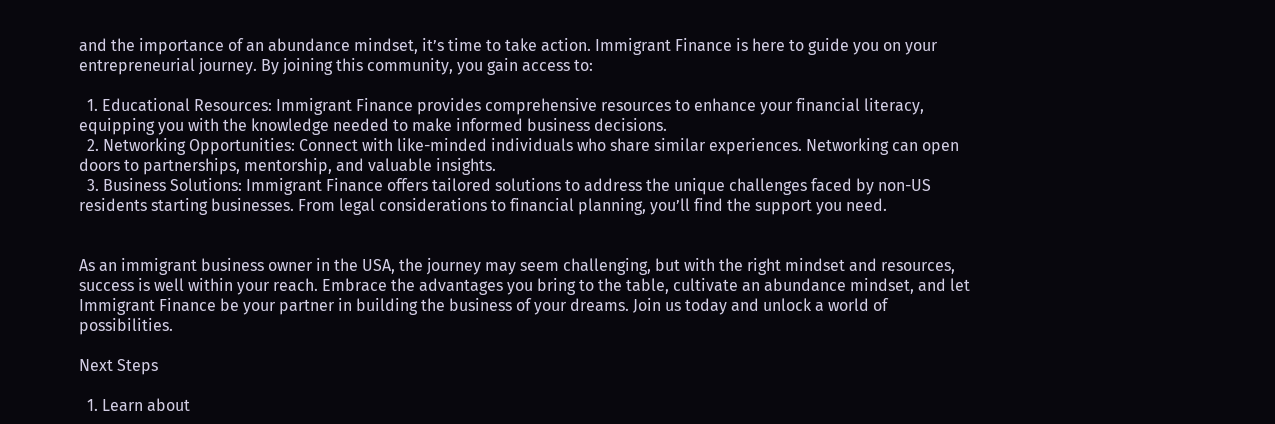and the importance of an abundance mindset, it’s time to take action. Immigrant Finance is here to guide you on your entrepreneurial journey. By joining this community, you gain access to:

  1. Educational Resources: Immigrant Finance provides comprehensive resources to enhance your financial literacy, equipping you with the knowledge needed to make informed business decisions.
  2. Networking Opportunities: Connect with like-minded individuals who share similar experiences. Networking can open doors to partnerships, mentorship, and valuable insights.
  3. Business Solutions: Immigrant Finance offers tailored solutions to address the unique challenges faced by non-US residents starting businesses. From legal considerations to financial planning, you’ll find the support you need.


As an immigrant business owner in the USA, the journey may seem challenging, but with the right mindset and resources, success is well within your reach. Embrace the advantages you bring to the table, cultivate an abundance mindset, and let Immigrant Finance be your partner in building the business of your dreams. Join us today and unlock a world of possibilities.

Next Steps

  1. Learn about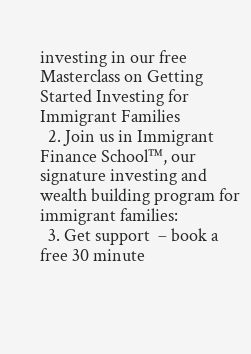investing in our free Masterclass on Getting Started Investing for Immigrant Families
  2. Join us in Immigrant Finance School™, our signature investing and wealth building program for immigrant families:
  3. Get support  – book a free 30 minute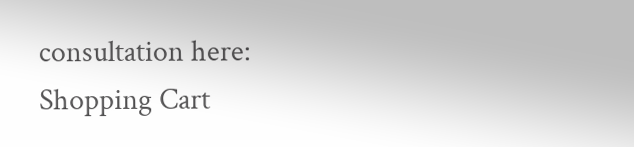consultation here:
Shopping Cart